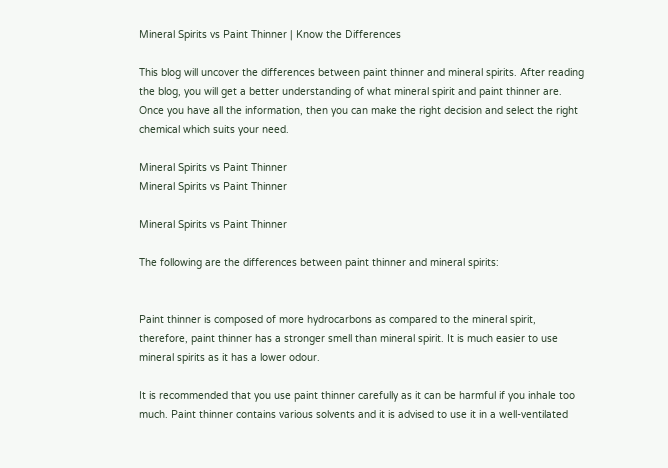Mineral Spirits vs Paint Thinner | Know the Differences

This blog will uncover the differences between paint thinner and mineral spirits. After reading the blog, you will get a better understanding of what mineral spirit and paint thinner are. Once you have all the information, then you can make the right decision and select the right chemical which suits your need.

Mineral Spirits vs Paint Thinner
Mineral Spirits vs Paint Thinner

Mineral Spirits vs Paint Thinner

The following are the differences between paint thinner and mineral spirits:


Paint thinner is composed of more hydrocarbons as compared to the mineral spirit, therefore, paint thinner has a stronger smell than mineral spirit. It is much easier to use mineral spirits as it has a lower odour.

It is recommended that you use paint thinner carefully as it can be harmful if you inhale too much. Paint thinner contains various solvents and it is advised to use it in a well-ventilated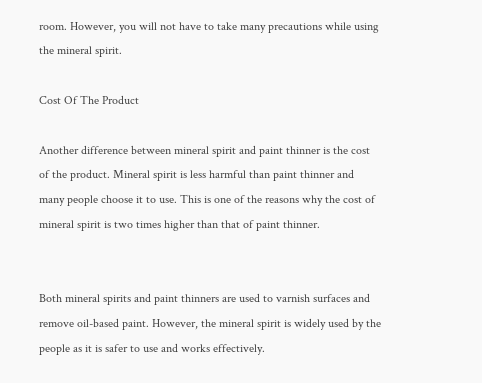room. However, you will not have to take many precautions while using the mineral spirit.

Cost Of The Product

Another difference between mineral spirit and paint thinner is the cost of the product. Mineral spirit is less harmful than paint thinner and many people choose it to use. This is one of the reasons why the cost of mineral spirit is two times higher than that of paint thinner.


Both mineral spirits and paint thinners are used to varnish surfaces and remove oil-based paint. However, the mineral spirit is widely used by the people as it is safer to use and works effectively.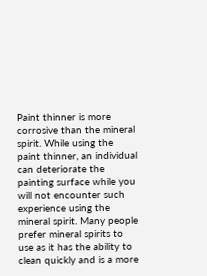Paint thinner is more corrosive than the mineral spirit. While using the paint thinner, an individual can deteriorate the painting surface while you will not encounter such experience using the mineral spirit. Many people prefer mineral spirits to use as it has the ability to clean quickly and is a more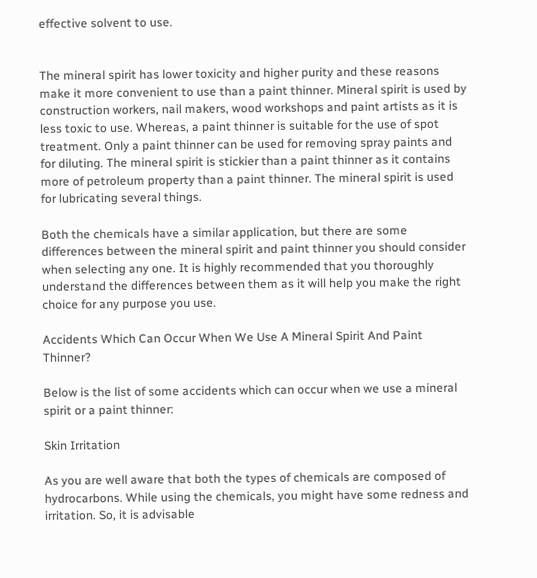effective solvent to use.


The mineral spirit has lower toxicity and higher purity and these reasons make it more convenient to use than a paint thinner. Mineral spirit is used by construction workers, nail makers, wood workshops and paint artists as it is less toxic to use. Whereas, a paint thinner is suitable for the use of spot treatment. Only a paint thinner can be used for removing spray paints and for diluting. The mineral spirit is stickier than a paint thinner as it contains more of petroleum property than a paint thinner. The mineral spirit is used for lubricating several things.

Both the chemicals have a similar application, but there are some differences between the mineral spirit and paint thinner you should consider when selecting any one. It is highly recommended that you thoroughly understand the differences between them as it will help you make the right choice for any purpose you use.

Accidents Which Can Occur When We Use A Mineral Spirit And Paint Thinner?

Below is the list of some accidents which can occur when we use a mineral spirit or a paint thinner:

Skin Irritation

As you are well aware that both the types of chemicals are composed of hydrocarbons. While using the chemicals, you might have some redness and irritation. So, it is advisable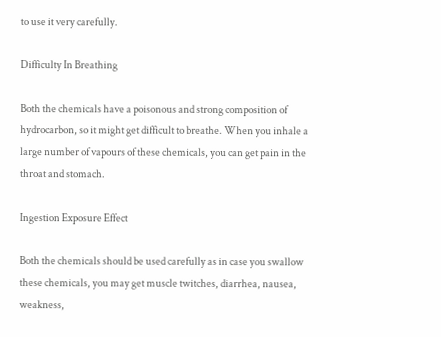to use it very carefully.

Difficulty In Breathing

Both the chemicals have a poisonous and strong composition of hydrocarbon, so it might get difficult to breathe. When you inhale a large number of vapours of these chemicals, you can get pain in the throat and stomach.

Ingestion Exposure Effect

Both the chemicals should be used carefully as in case you swallow these chemicals, you may get muscle twitches, diarrhea, nausea, weakness,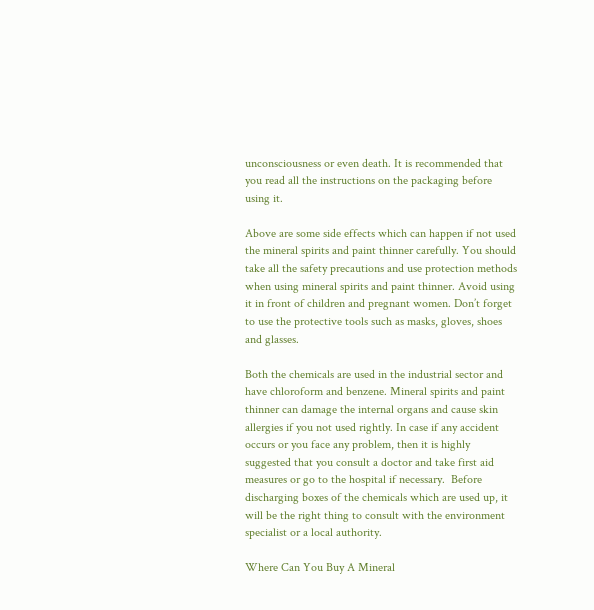unconsciousness or even death. It is recommended that you read all the instructions on the packaging before using it.

Above are some side effects which can happen if not used the mineral spirits and paint thinner carefully. You should take all the safety precautions and use protection methods when using mineral spirits and paint thinner. Avoid using it in front of children and pregnant women. Don’t forget to use the protective tools such as masks, gloves, shoes and glasses.

Both the chemicals are used in the industrial sector and have chloroform and benzene. Mineral spirits and paint thinner can damage the internal organs and cause skin allergies if you not used rightly. In case if any accident occurs or you face any problem, then it is highly suggested that you consult a doctor and take first aid measures or go to the hospital if necessary.  Before discharging boxes of the chemicals which are used up, it will be the right thing to consult with the environment specialist or a local authority.

Where Can You Buy A Mineral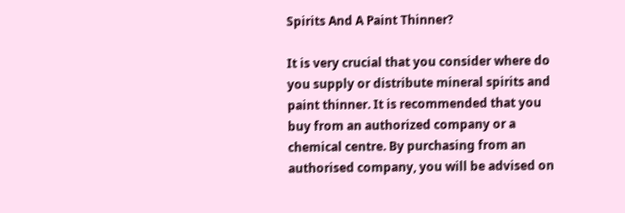Spirits And A Paint Thinner?

It is very crucial that you consider where do you supply or distribute mineral spirits and paint thinner. It is recommended that you buy from an authorized company or a chemical centre. By purchasing from an authorised company, you will be advised on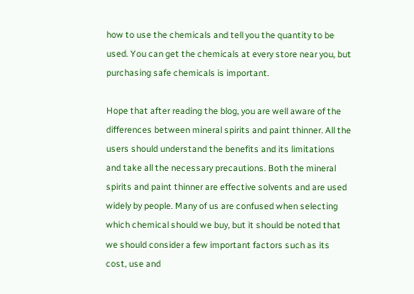how to use the chemicals and tell you the quantity to be used. You can get the chemicals at every store near you, but purchasing safe chemicals is important.

Hope that after reading the blog, you are well aware of the differences between mineral spirits and paint thinner. All the users should understand the benefits and its limitations and take all the necessary precautions. Both the mineral spirits and paint thinner are effective solvents and are used widely by people. Many of us are confused when selecting which chemical should we buy, but it should be noted that we should consider a few important factors such as its cost, use and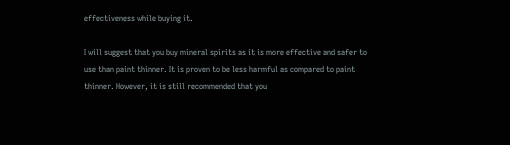effectiveness while buying it.

I will suggest that you buy mineral spirits as it is more effective and safer to use than paint thinner. It is proven to be less harmful as compared to paint thinner. However, it is still recommended that you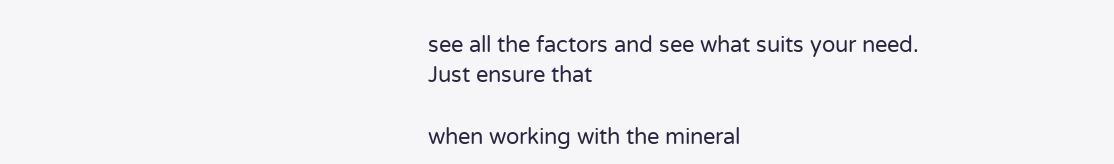see all the factors and see what suits your need. Just ensure that

when working with the mineral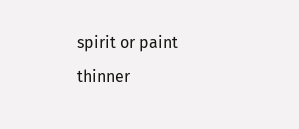spirit or paint thinner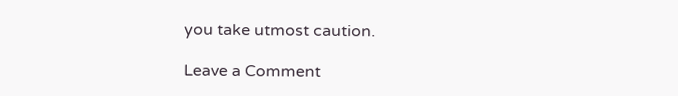you take utmost caution.

Leave a Comment